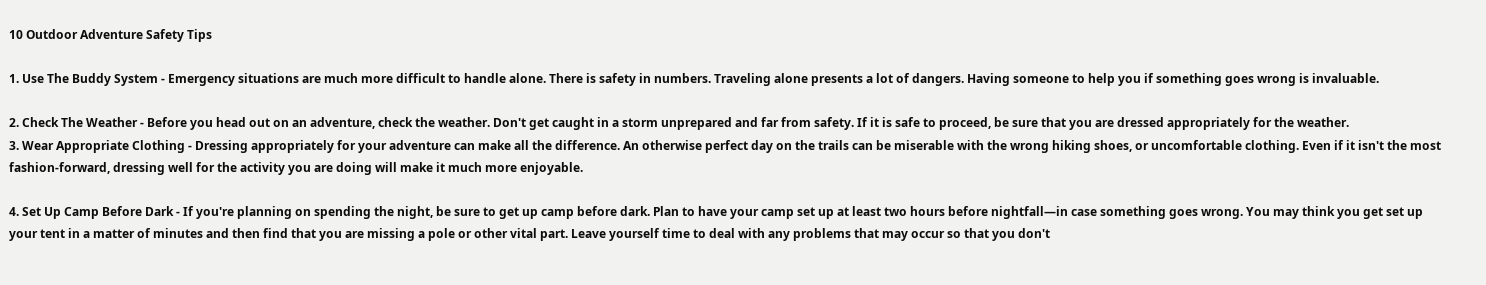10 Outdoor Adventure Safety Tips

1. Use The Buddy System - Emergency situations are much more difficult to handle alone. There is safety in numbers. Traveling alone presents a lot of dangers. Having someone to help you if something goes wrong is invaluable.

2. Check The Weather - Before you head out on an adventure, check the weather. Don't get caught in a storm unprepared and far from safety. If it is safe to proceed, be sure that you are dressed appropriately for the weather.
3. Wear Appropriate Clothing - Dressing appropriately for your adventure can make all the difference. An otherwise perfect day on the trails can be miserable with the wrong hiking shoes, or uncomfortable clothing. Even if it isn't the most fashion-forward, dressing well for the activity you are doing will make it much more enjoyable.

4. Set Up Camp Before Dark - If you're planning on spending the night, be sure to get up camp before dark. Plan to have your camp set up at least two hours before nightfall—in case something goes wrong. You may think you get set up your tent in a matter of minutes and then find that you are missing a pole or other vital part. Leave yourself time to deal with any problems that may occur so that you don't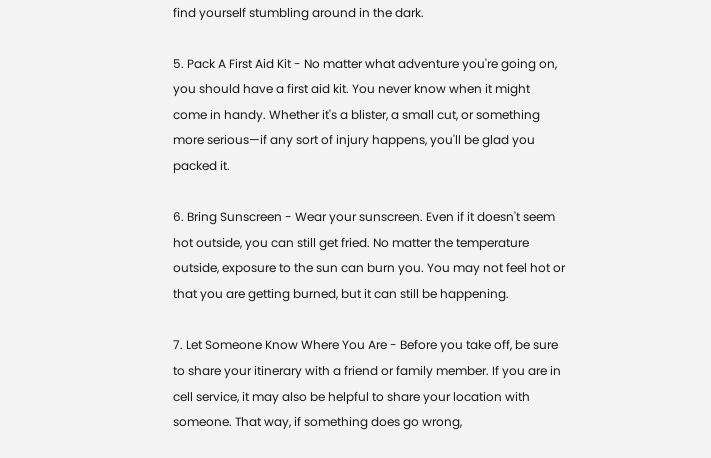find yourself stumbling around in the dark.

5. Pack A First Aid Kit - No matter what adventure you're going on, you should have a first aid kit. You never know when it might come in handy. Whether it's a blister, a small cut, or something more serious—if any sort of injury happens, you'll be glad you packed it.

6. Bring Sunscreen - Wear your sunscreen. Even if it doesn't seem hot outside, you can still get fried. No matter the temperature outside, exposure to the sun can burn you. You may not feel hot or that you are getting burned, but it can still be happening.

7. Let Someone Know Where You Are - Before you take off, be sure to share your itinerary with a friend or family member. If you are in cell service, it may also be helpful to share your location with someone. That way, if something does go wrong,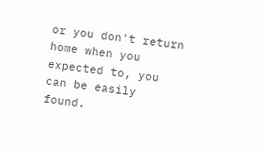or you don't return home when you expected to, you can be easily found.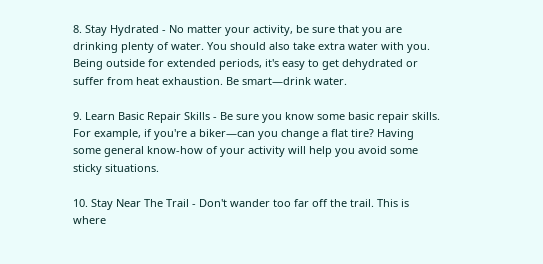8. Stay Hydrated - No matter your activity, be sure that you are drinking plenty of water. You should also take extra water with you. Being outside for extended periods, it's easy to get dehydrated or suffer from heat exhaustion. Be smart—drink water.

9. Learn Basic Repair Skills - Be sure you know some basic repair skills. For example, if you're a biker—can you change a flat tire? Having some general know-how of your activity will help you avoid some sticky situations.

10. Stay Near The Trail - Don't wander too far off the trail. This is where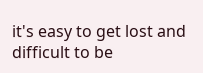it's easy to get lost and difficult to be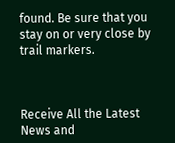found. Be sure that you stay on or very close by trail markers.



Receive All the Latest News and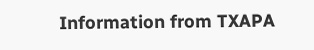Information from TXAPA